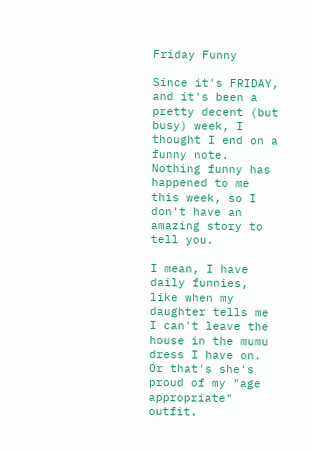Friday Funny

Since it's FRIDAY, and it's been a pretty decent (but busy) week, I thought I end on a funny note. Nothing funny has happened to me this week, so I don't have an amazing story to tell you.

I mean, I have daily funnies, like when my daughter tells me I can't leave the house in the mumu dress I have on. Or that's she's proud of my "age appropriate" outfit.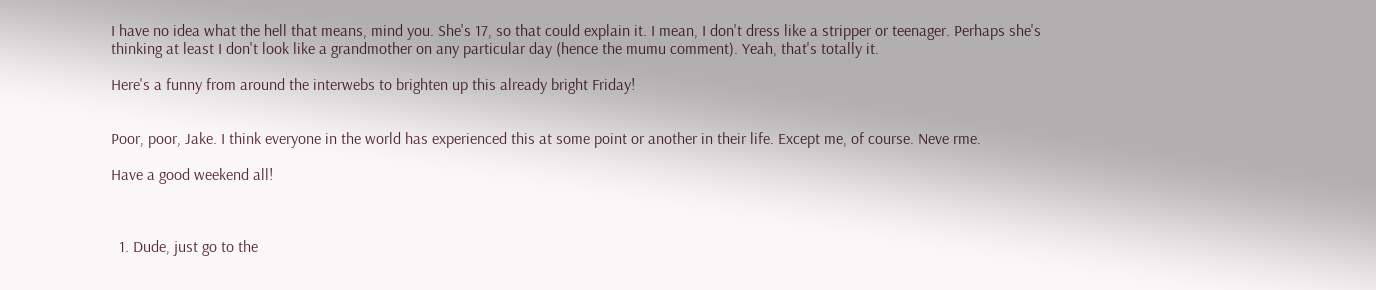I have no idea what the hell that means, mind you. She's 17, so that could explain it. I mean, I don't dress like a stripper or teenager. Perhaps she's thinking at least I don't look like a grandmother on any particular day (hence the mumu comment). Yeah, that's totally it.

Here's a funny from around the interwebs to brighten up this already bright Friday!


Poor, poor, Jake. I think everyone in the world has experienced this at some point or another in their life. Except me, of course. Neve rme.

Have a good weekend all!



  1. Dude, just go to the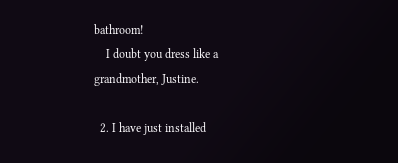bathroom!
    I doubt you dress like a grandmother, Justine.

  2. I have just installed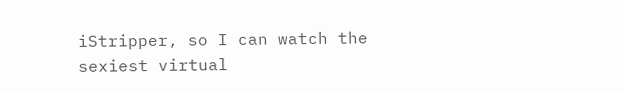iStripper, so I can watch the sexiest virtual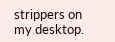strippers on my desktop.